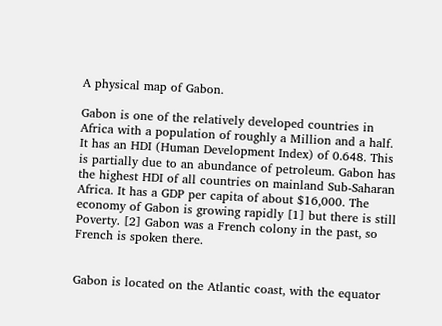A physical map of Gabon.

Gabon is one of the relatively developed countries in Africa with a population of roughly a Million and a half. It has an HDI (Human Development Index) of 0.648. This is partially due to an abundance of petroleum. Gabon has the highest HDI of all countries on mainland Sub-Saharan Africa. It has a GDP per capita of about $16,000. The economy of Gabon is growing rapidly [1] but there is still Poverty. [2] Gabon was a French colony in the past, so French is spoken there.


Gabon is located on the Atlantic coast, with the equator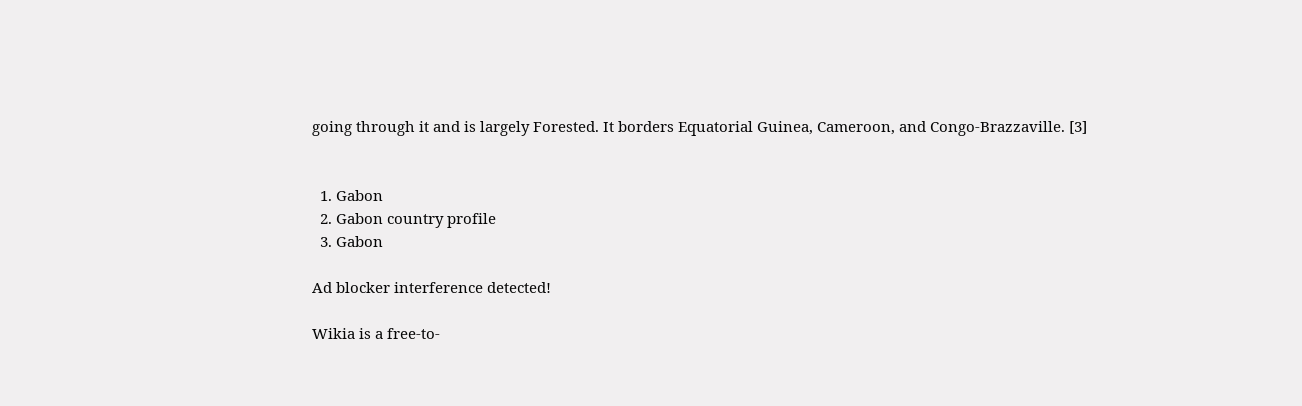going through it and is largely Forested. It borders Equatorial Guinea, Cameroon, and Congo-Brazzaville. [3]


  1. Gabon
  2. Gabon country profile
  3. Gabon

Ad blocker interference detected!

Wikia is a free-to-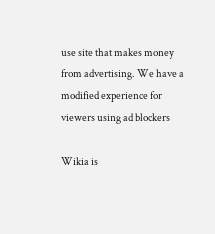use site that makes money from advertising. We have a modified experience for viewers using ad blockers

Wikia is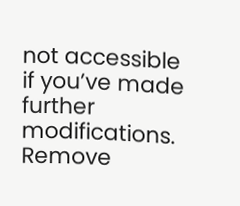not accessible if you’ve made further modifications. Remove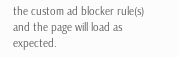the custom ad blocker rule(s) and the page will load as expected.